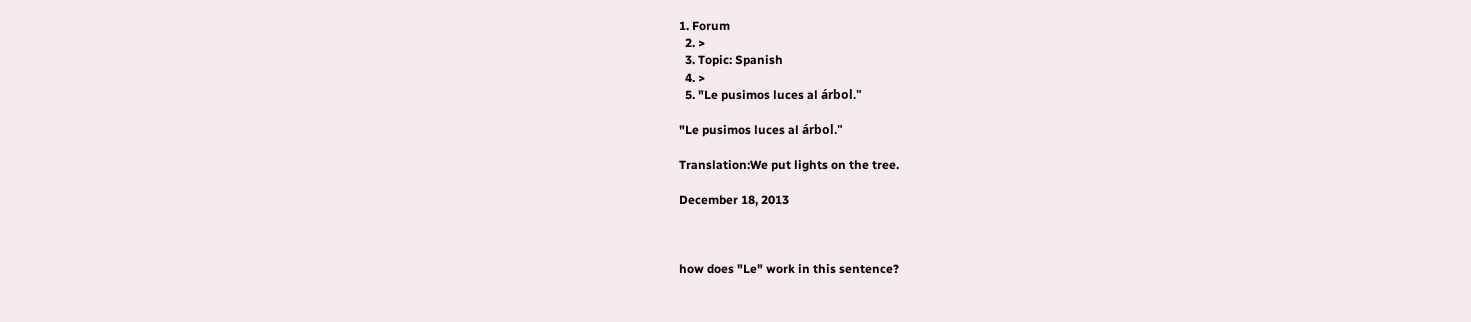1. Forum
  2. >
  3. Topic: Spanish
  4. >
  5. "Le pusimos luces al árbol."

"Le pusimos luces al árbol."

Translation:We put lights on the tree.

December 18, 2013



how does "Le" work in this sentence?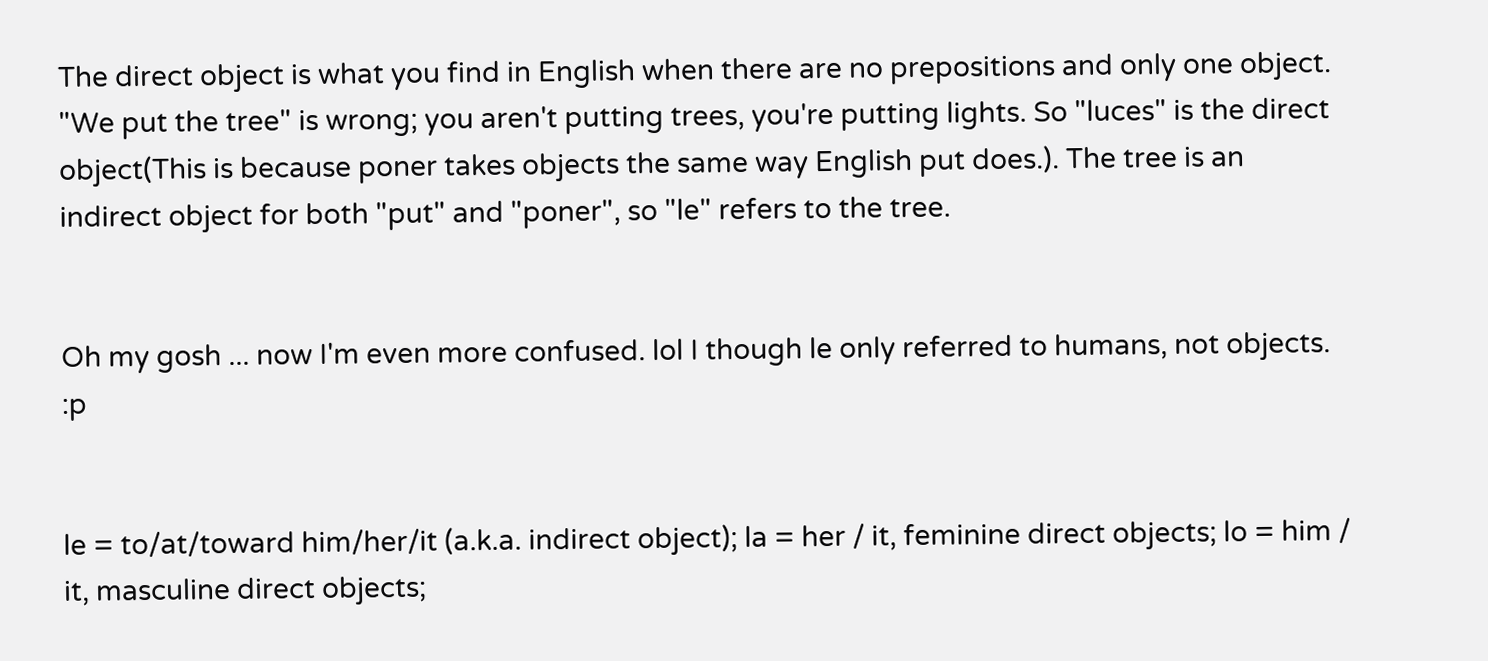The direct object is what you find in English when there are no prepositions and only one object. "We put the tree" is wrong; you aren't putting trees, you're putting lights. So "luces" is the direct object(This is because poner takes objects the same way English put does.). The tree is an indirect object for both "put" and "poner", so "le" refers to the tree.


Oh my gosh ... now I'm even more confused. lol I though le only referred to humans, not objects. :p


le = to/at/toward him/her/it (a.k.a. indirect object); la = her / it, feminine direct objects; lo = him / it, masculine direct objects;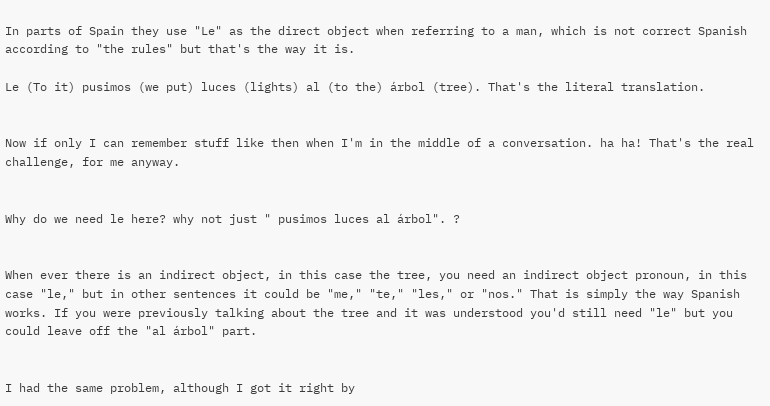In parts of Spain they use "Le" as the direct object when referring to a man, which is not correct Spanish according to "the rules" but that's the way it is.

Le (To it) pusimos (we put) luces (lights) al (to the) árbol (tree). That's the literal translation.


Now if only I can remember stuff like then when I'm in the middle of a conversation. ha ha! That's the real challenge, for me anyway.


Why do we need le here? why not just " pusimos luces al árbol". ?


When ever there is an indirect object, in this case the tree, you need an indirect object pronoun, in this case "le," but in other sentences it could be "me," "te," "les," or "nos." That is simply the way Spanish works. If you were previously talking about the tree and it was understood you'd still need "le" but you could leave off the "al árbol" part.


I had the same problem, although I got it right by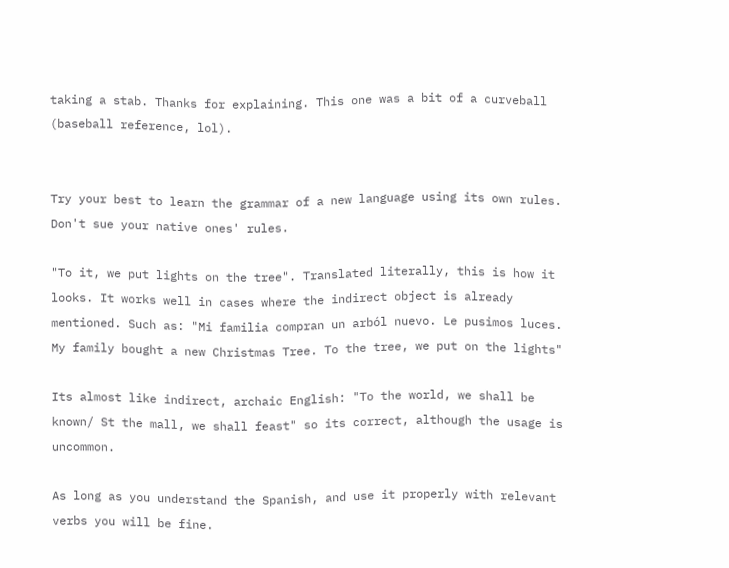taking a stab. Thanks for explaining. This one was a bit of a curveball (baseball reference, lol).


Try your best to learn the grammar of a new language using its own rules. Don't sue your native ones' rules.

"To it, we put lights on the tree". Translated literally, this is how it looks. It works well in cases where the indirect object is already mentioned. Such as: "Mi familia compran un arból nuevo. Le pusimos luces. My family bought a new Christmas Tree. To the tree, we put on the lights"

Its almost like indirect, archaic English: "To the world, we shall be known/ St the mall, we shall feast" so its correct, although the usage is uncommon.

As long as you understand the Spanish, and use it properly with relevant verbs you will be fine.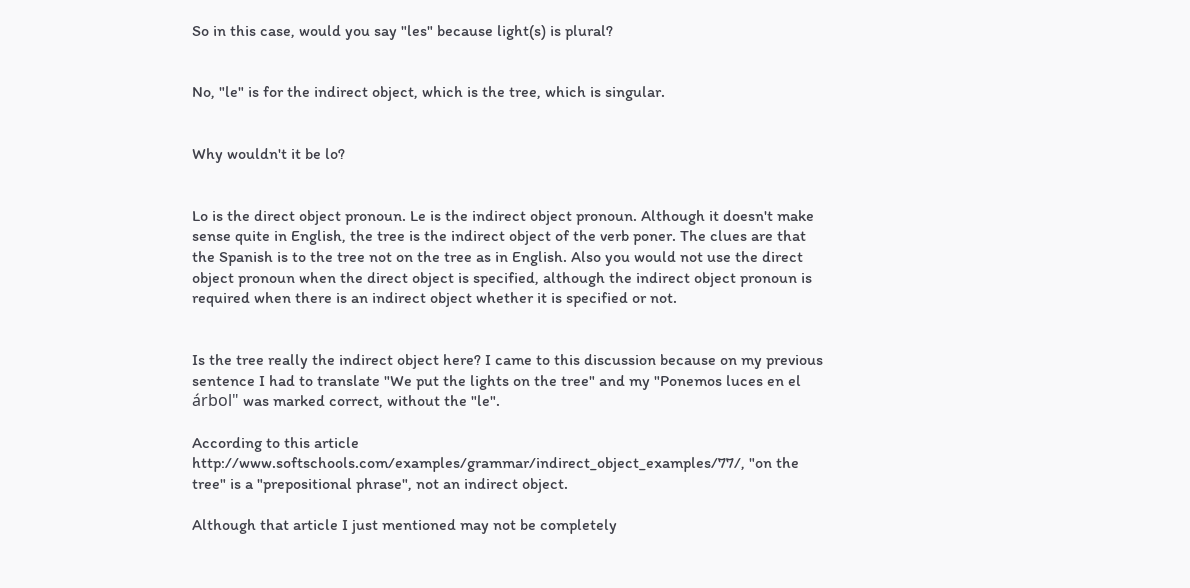So in this case, would you say "les" because light(s) is plural?


No, "le" is for the indirect object, which is the tree, which is singular.


Why wouldn't it be lo?


Lo is the direct object pronoun. Le is the indirect object pronoun. Although it doesn't make sense quite in English, the tree is the indirect object of the verb poner. The clues are that the Spanish is to the tree not on the tree as in English. Also you would not use the direct object pronoun when the direct object is specified, although the indirect object pronoun is required when there is an indirect object whether it is specified or not.


Is the tree really the indirect object here? I came to this discussion because on my previous sentence I had to translate "We put the lights on the tree" and my "Ponemos luces en el árbol" was marked correct, without the "le".

According to this article http://www.softschools.com/examples/grammar/indirect_object_examples/77/, "on the tree" is a "prepositional phrase", not an indirect object.

Although that article I just mentioned may not be completely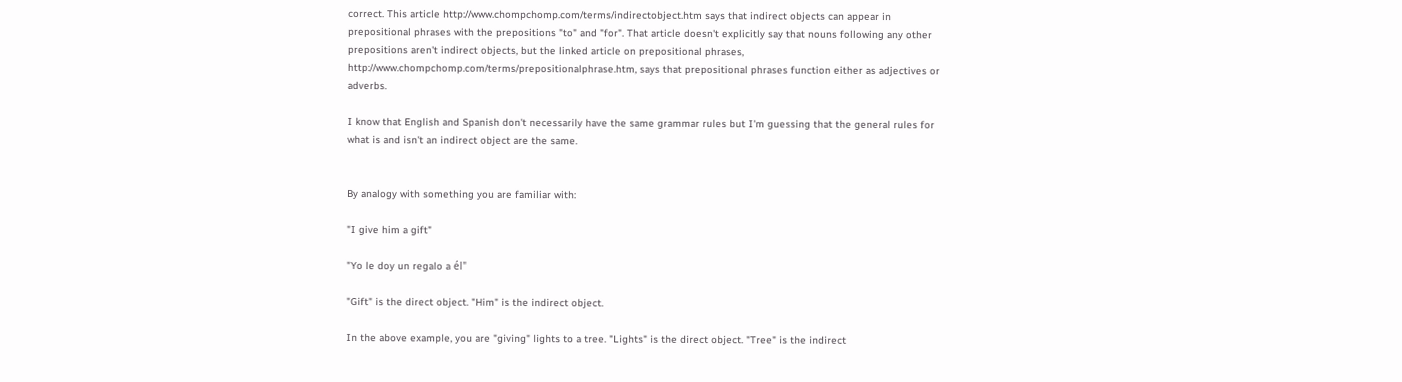correct. This article http://www.chompchomp.com/terms/indirectobject.htm says that indirect objects can appear in prepositional phrases with the prepositions "to" and "for". That article doesn't explicitly say that nouns following any other prepositions aren't indirect objects, but the linked article on prepositional phrases, http://www.chompchomp.com/terms/prepositionalphrase.htm, says that prepositional phrases function either as adjectives or adverbs.

I know that English and Spanish don't necessarily have the same grammar rules but I'm guessing that the general rules for what is and isn't an indirect object are the same.


By analogy with something you are familiar with:

"I give him a gift"

"Yo le doy un regalo a él"

"Gift" is the direct object. "Him" is the indirect object.

In the above example, you are "giving" lights to a tree. "Lights" is the direct object. "Tree" is the indirect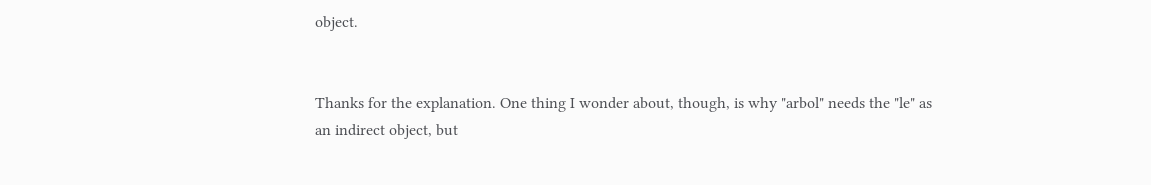object.


Thanks for the explanation. One thing I wonder about, though, is why "arbol" needs the "le" as an indirect object, but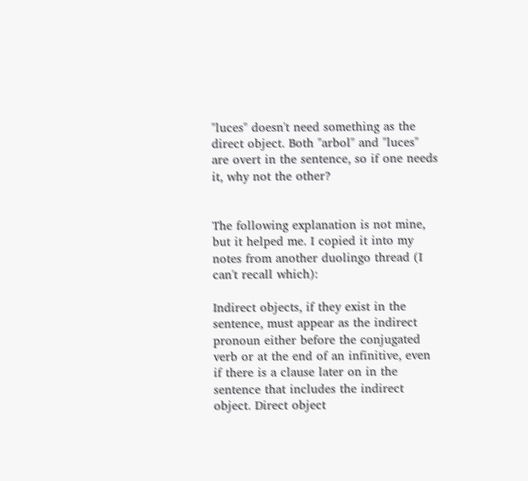"luces" doesn't need something as the direct object. Both "arbol" and "luces" are overt in the sentence, so if one needs it, why not the other?


The following explanation is not mine, but it helped me. I copied it into my notes from another duolingo thread (I can't recall which):

Indirect objects, if they exist in the sentence, must appear as the indirect pronoun either before the conjugated verb or at the end of an infinitive, even if there is a clause later on in the sentence that includes the indirect object. Direct object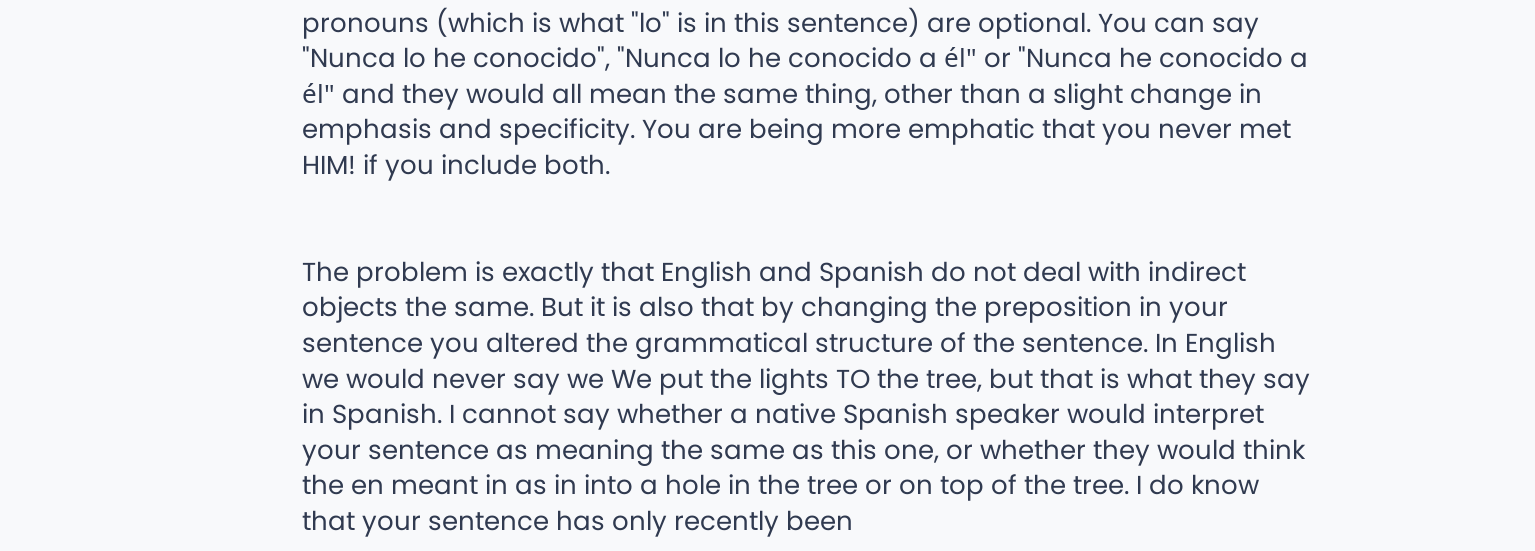pronouns (which is what "lo" is in this sentence) are optional. You can say "Nunca lo he conocido", "Nunca lo he conocido a él" or "Nunca he conocido a él" and they would all mean the same thing, other than a slight change in emphasis and specificity. You are being more emphatic that you never met HIM! if you include both.


The problem is exactly that English and Spanish do not deal with indirect objects the same. But it is also that by changing the preposition in your sentence you altered the grammatical structure of the sentence. In English we would never say we We put the lights TO the tree, but that is what they say in Spanish. I cannot say whether a native Spanish speaker would interpret your sentence as meaning the same as this one, or whether they would think the en meant in as in into a hole in the tree or on top of the tree. I do know that your sentence has only recently been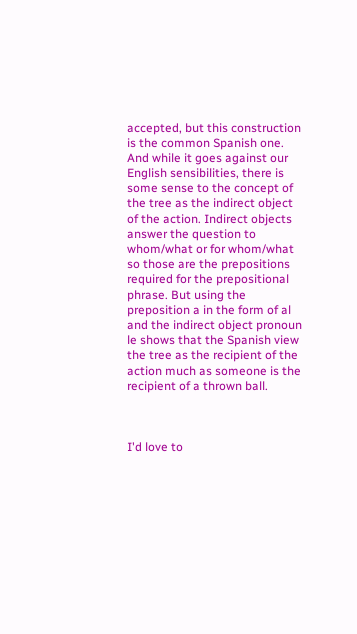accepted, but this construction is the common Spanish one. And while it goes against our English sensibilities, there is some sense to the concept of the tree as the indirect object of the action. Indirect objects answer the question to whom/what or for whom/what so those are the prepositions required for the prepositional phrase. But using the preposition a in the form of al and the indirect object pronoun le shows that the Spanish view the tree as the recipient of the action much as someone is the recipient of a thrown ball.



I'd love to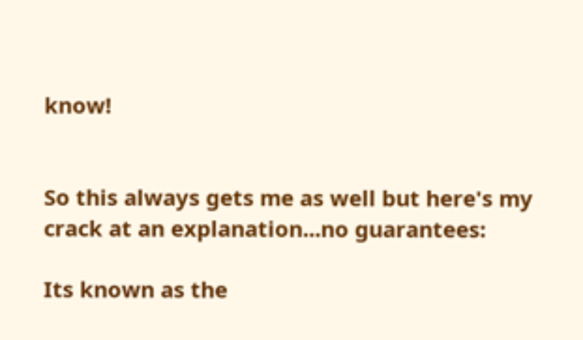know!


So this always gets me as well but here's my crack at an explanation...no guarantees:

Its known as the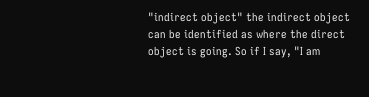"indirect object" the indirect object can be identified as where the direct object is going. So if I say, "I am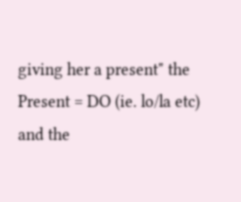giving her a present" the Present = DO (ie. lo/la etc) and the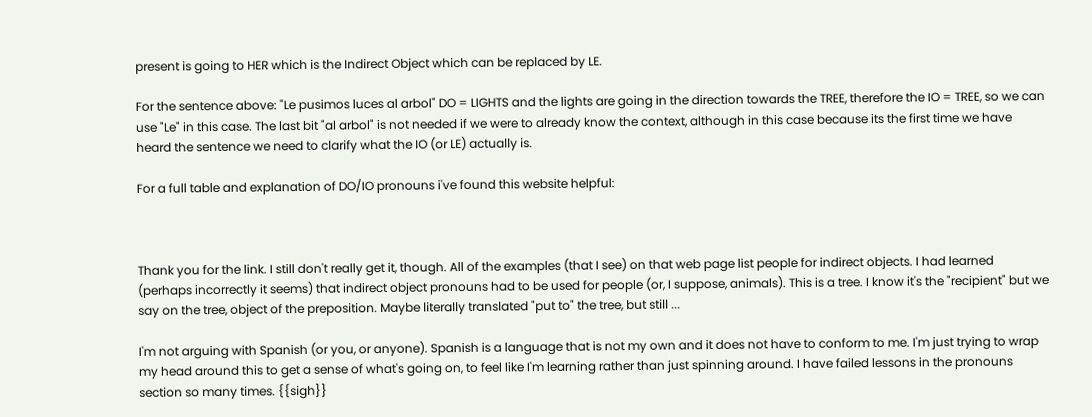present is going to HER which is the Indirect Object which can be replaced by LE.

For the sentence above: "Le pusimos luces al arbol" DO = LIGHTS and the lights are going in the direction towards the TREE, therefore the IO = TREE, so we can use "Le" in this case. The last bit "al arbol" is not needed if we were to already know the context, although in this case because its the first time we have heard the sentence we need to clarify what the IO (or LE) actually is.

For a full table and explanation of DO/IO pronouns i've found this website helpful:



Thank you for the link. I still don't really get it, though. All of the examples (that I see) on that web page list people for indirect objects. I had learned (perhaps incorrectly it seems) that indirect object pronouns had to be used for people (or, I suppose, animals). This is a tree. I know it's the "recipient" but we say on the tree, object of the preposition. Maybe literally translated "put to" the tree, but still ...

I'm not arguing with Spanish (or you, or anyone). Spanish is a language that is not my own and it does not have to conform to me. I'm just trying to wrap my head around this to get a sense of what's going on, to feel like I'm learning rather than just spinning around. I have failed lessons in the pronouns section so many times. {{sigh}}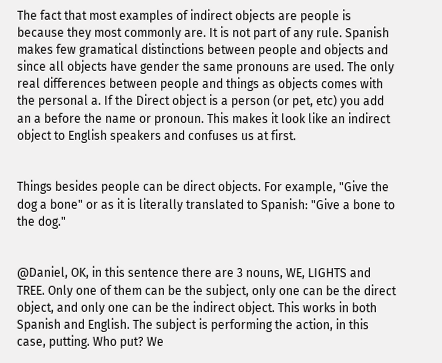The fact that most examples of indirect objects are people is because they most commonly are. It is not part of any rule. Spanish makes few gramatical distinctions between people and objects and since all objects have gender the same pronouns are used. The only real differences between people and things as objects comes with the personal a. If the Direct object is a person (or pet, etc) you add an a before the name or pronoun. This makes it look like an indirect object to English speakers and confuses us at first.


Things besides people can be direct objects. For example, "Give the dog a bone" or as it is literally translated to Spanish: "Give a bone to the dog."


@Daniel, OK, in this sentence there are 3 nouns, WE, LIGHTS and TREE. Only one of them can be the subject, only one can be the direct object, and only one can be the indirect object. This works in both Spanish and English. The subject is performing the action, in this case, putting. Who put? We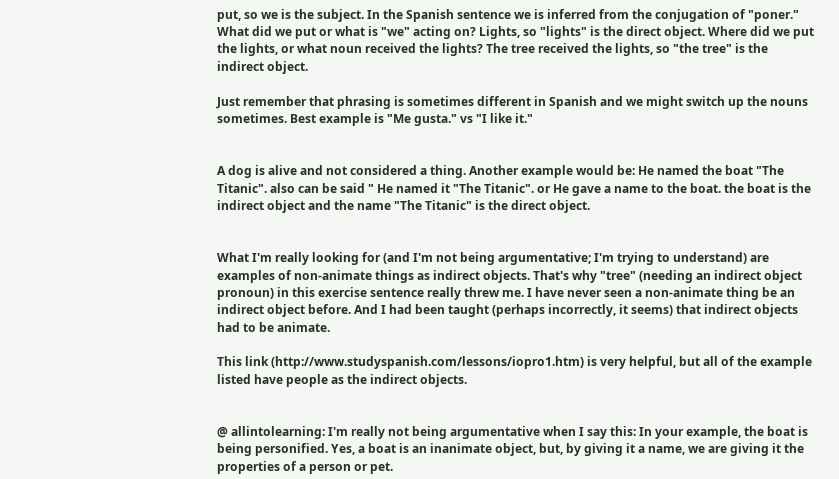put, so we is the subject. In the Spanish sentence we is inferred from the conjugation of "poner." What did we put or what is "we" acting on? Lights, so "lights" is the direct object. Where did we put the lights, or what noun received the lights? The tree received the lights, so "the tree" is the indirect object.

Just remember that phrasing is sometimes different in Spanish and we might switch up the nouns sometimes. Best example is "Me gusta." vs "I like it."


A dog is alive and not considered a thing. Another example would be: He named the boat "The Titanic". also can be said " He named it "The Titanic". or He gave a name to the boat. the boat is the indirect object and the name "The Titanic" is the direct object.


What I'm really looking for (and I'm not being argumentative; I'm trying to understand) are examples of non-animate things as indirect objects. That's why "tree" (needing an indirect object pronoun) in this exercise sentence really threw me. I have never seen a non-animate thing be an indirect object before. And I had been taught (perhaps incorrectly, it seems) that indirect objects had to be animate.

This link (http://www.studyspanish.com/lessons/iopro1.htm) is very helpful, but all of the example listed have people as the indirect objects.


@ allintolearning: I'm really not being argumentative when I say this: In your example, the boat is being personified. Yes, a boat is an inanimate object, but, by giving it a name, we are giving it the properties of a person or pet.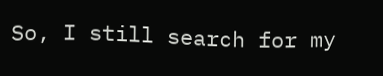So, I still search for my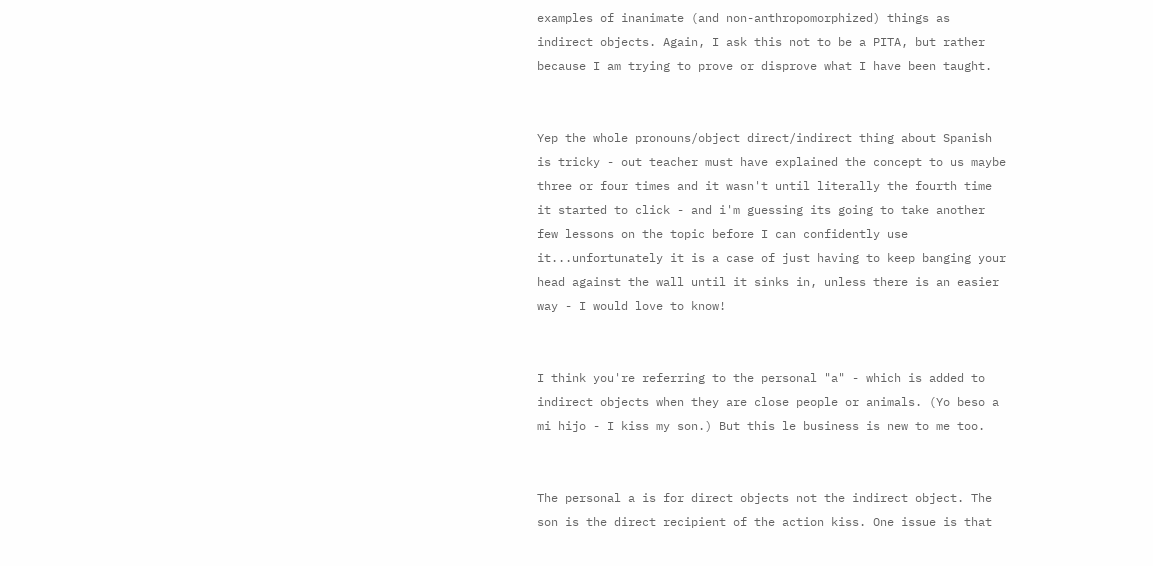examples of inanimate (and non-anthropomorphized) things as indirect objects. Again, I ask this not to be a PITA, but rather because I am trying to prove or disprove what I have been taught.


Yep the whole pronouns/object direct/indirect thing about Spanish is tricky - out teacher must have explained the concept to us maybe three or four times and it wasn't until literally the fourth time it started to click - and i'm guessing its going to take another few lessons on the topic before I can confidently use it...unfortunately it is a case of just having to keep banging your head against the wall until it sinks in, unless there is an easier way - I would love to know!


I think you're referring to the personal "a" - which is added to indirect objects when they are close people or animals. (Yo beso a mi hijo - I kiss my son.) But this le business is new to me too.


The personal a is for direct objects not the indirect object. The son is the direct recipient of the action kiss. One issue is that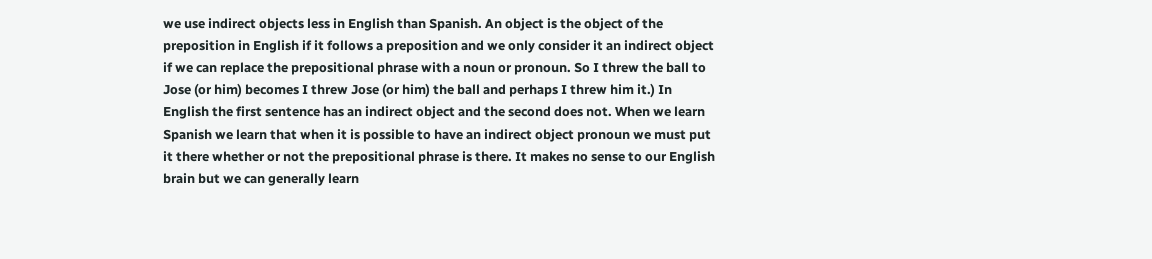we use indirect objects less in English than Spanish. An object is the object of the preposition in English if it follows a preposition and we only consider it an indirect object if we can replace the prepositional phrase with a noun or pronoun. So I threw the ball to Jose (or him) becomes I threw Jose (or him) the ball and perhaps I threw him it.) In English the first sentence has an indirect object and the second does not. When we learn Spanish we learn that when it is possible to have an indirect object pronoun we must put it there whether or not the prepositional phrase is there. It makes no sense to our English brain but we can generally learn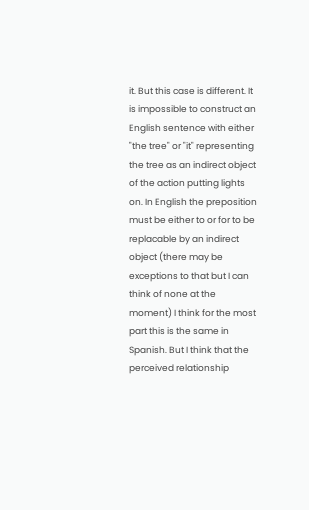it. But this case is different. It is impossible to construct an English sentence with either "the tree" or "it" representing the tree as an indirect object of the action putting lights on. In English the preposition must be either to or for to be replacable by an indirect object (there may be exceptions to that but I can think of none at the moment) I think for the most part this is the same in Spanish. But I think that the perceived relationship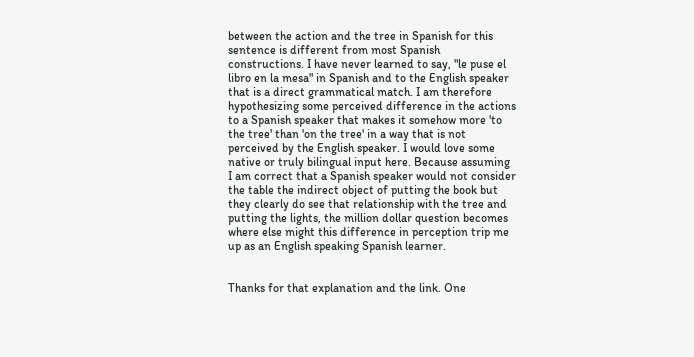between the action and the tree in Spanish for this sentence is different from most Spanish constructions. I have never learned to say, "le puse el libro en la mesa" in Spanish and to the English speaker that is a direct grammatical match. I am therefore hypothesizing some perceived difference in the actions to a Spanish speaker that makes it somehow more 'to the tree' than 'on the tree' in a way that is not perceived by the English speaker. I would love some native or truly bilingual input here. Because assuming I am correct that a Spanish speaker would not consider the table the indirect object of putting the book but they clearly do see that relationship with the tree and putting the lights, the million dollar question becomes where else might this difference in perception trip me up as an English speaking Spanish learner.


Thanks for that explanation and the link. One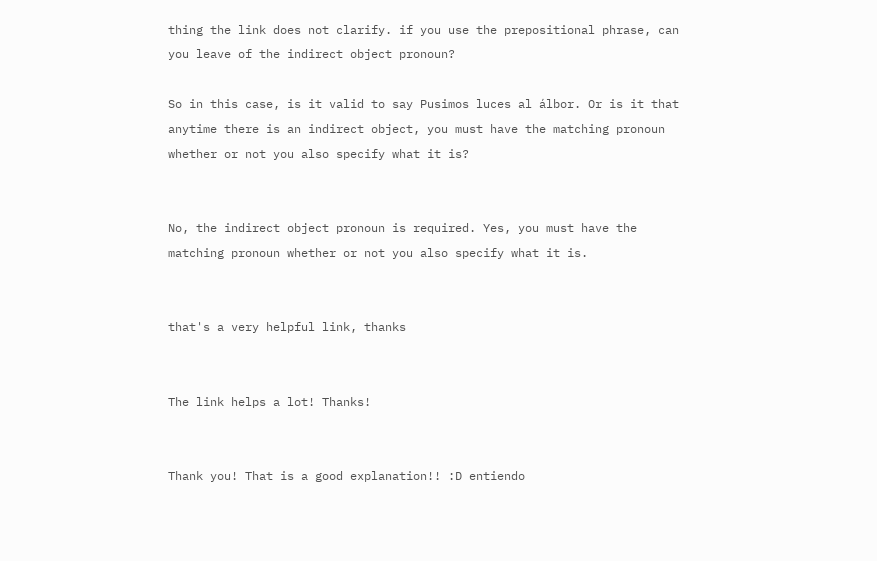thing the link does not clarify. if you use the prepositional phrase, can you leave of the indirect object pronoun?

So in this case, is it valid to say Pusimos luces al álbor. Or is it that anytime there is an indirect object, you must have the matching pronoun whether or not you also specify what it is?


No, the indirect object pronoun is required. Yes, you must have the matching pronoun whether or not you also specify what it is.


that's a very helpful link, thanks


The link helps a lot! Thanks!


Thank you! That is a good explanation!! :D entiendo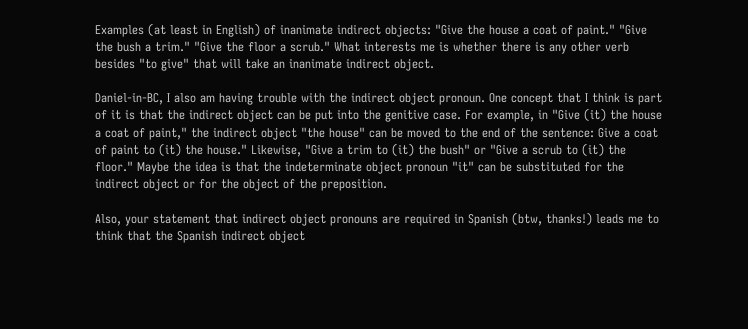Examples (at least in English) of inanimate indirect objects: "Give the house a coat of paint." "Give the bush a trim." "Give the floor a scrub." What interests me is whether there is any other verb besides "to give" that will take an inanimate indirect object.

Daniel-in-BC, I also am having trouble with the indirect object pronoun. One concept that I think is part of it is that the indirect object can be put into the genitive case. For example, in "Give (it) the house a coat of paint," the indirect object "the house" can be moved to the end of the sentence: Give a coat of paint to (it) the house." Likewise, "Give a trim to (it) the bush" or "Give a scrub to (it) the floor." Maybe the idea is that the indeterminate object pronoun "it" can be substituted for the indirect object or for the object of the preposition.

Also, your statement that indirect object pronouns are required in Spanish (btw, thanks!) leads me to think that the Spanish indirect object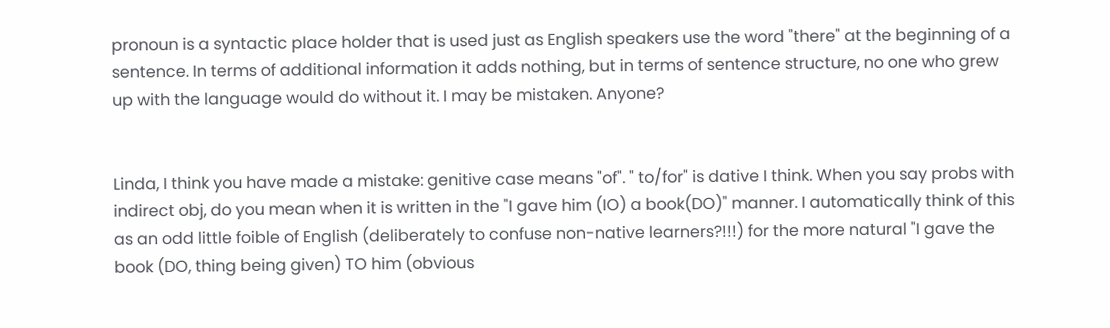pronoun is a syntactic place holder that is used just as English speakers use the word "there" at the beginning of a sentence. In terms of additional information it adds nothing, but in terms of sentence structure, no one who grew up with the language would do without it. I may be mistaken. Anyone?


Linda, I think you have made a mistake: genitive case means "of". " to/for" is dative I think. When you say probs with indirect obj, do you mean when it is written in the "I gave him (IO) a book(DO)" manner. I automatically think of this as an odd little foible of English (deliberately to confuse non-native learners?!!!) for the more natural "I gave the book (DO, thing being given) TO him (obvious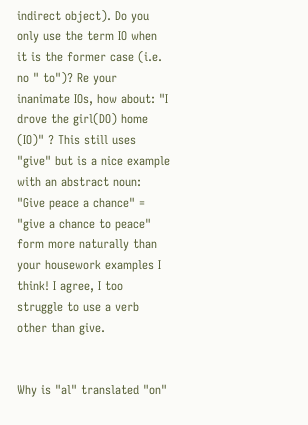indirect object). Do you only use the term IO when it is the former case (i.e. no " to")? Re your inanimate IOs, how about: "I drove the girl(DO) home (IO)" ? This still uses "give" but is a nice example with an abstract noun: "Give peace a chance" = "give a chance to peace" form more naturally than your housework examples I think! I agree, I too struggle to use a verb other than give.


Why is "al" translated "on"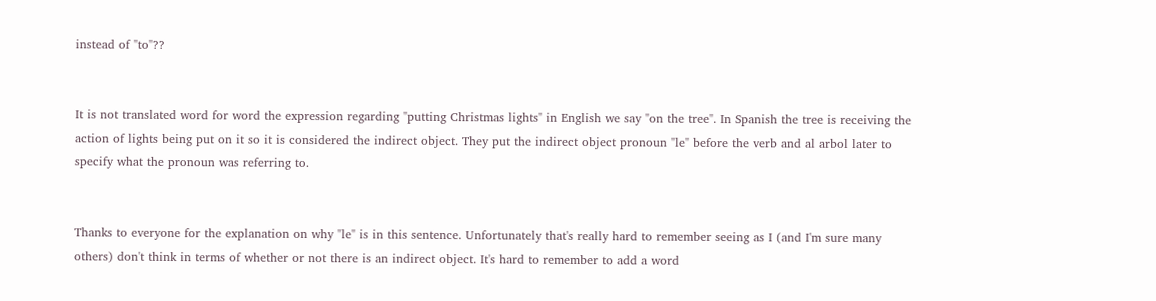instead of "to"??


It is not translated word for word the expression regarding "putting Christmas lights" in English we say "on the tree". In Spanish the tree is receiving the action of lights being put on it so it is considered the indirect object. They put the indirect object pronoun "le" before the verb and al arbol later to specify what the pronoun was referring to.


Thanks to everyone for the explanation on why "le" is in this sentence. Unfortunately that's really hard to remember seeing as I (and I'm sure many others) don't think in terms of whether or not there is an indirect object. It's hard to remember to add a word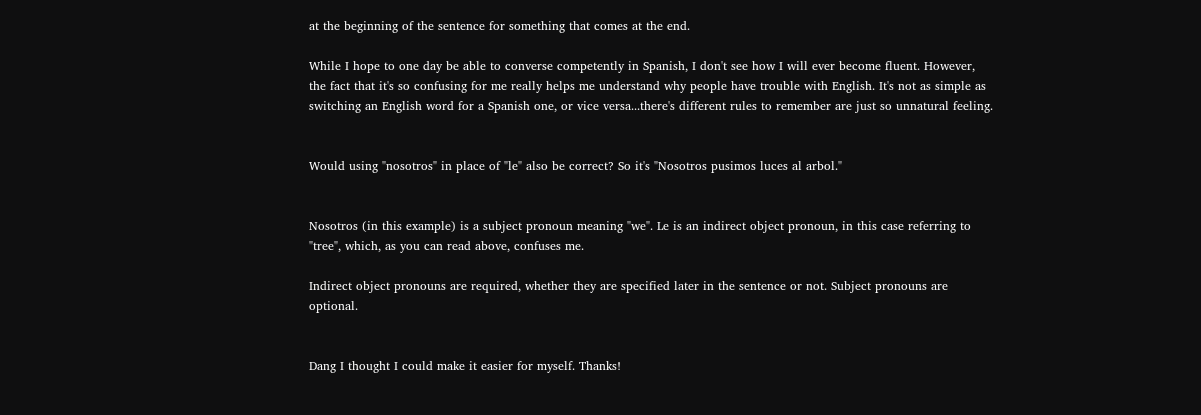at the beginning of the sentence for something that comes at the end.

While I hope to one day be able to converse competently in Spanish, I don't see how I will ever become fluent. However, the fact that it's so confusing for me really helps me understand why people have trouble with English. It's not as simple as switching an English word for a Spanish one, or vice versa...there's different rules to remember are just so unnatural feeling.


Would using "nosotros" in place of "le" also be correct? So it's "Nosotros pusimos luces al arbol."


Nosotros (in this example) is a subject pronoun meaning "we". Le is an indirect object pronoun, in this case referring to "tree", which, as you can read above, confuses me.

Indirect object pronouns are required, whether they are specified later in the sentence or not. Subject pronouns are optional.


Dang I thought I could make it easier for myself. Thanks!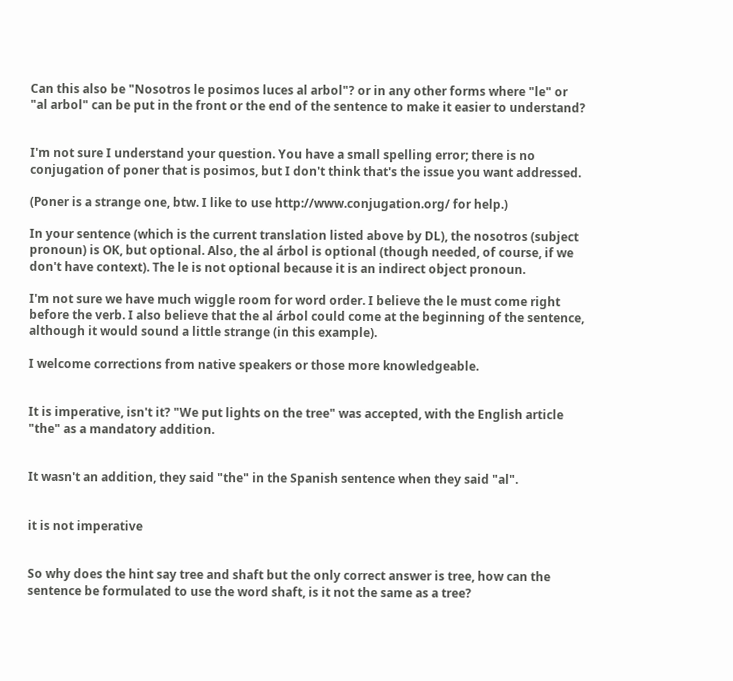Can this also be "Nosotros le posimos luces al arbol"? or in any other forms where "le" or "al arbol" can be put in the front or the end of the sentence to make it easier to understand?


I'm not sure I understand your question. You have a small spelling error; there is no conjugation of poner that is posimos, but I don't think that's the issue you want addressed.

(Poner is a strange one, btw. I like to use http://www.conjugation.org/ for help.)

In your sentence (which is the current translation listed above by DL), the nosotros (subject pronoun) is OK, but optional. Also, the al árbol is optional (though needed, of course, if we don't have context). The le is not optional because it is an indirect object pronoun.

I'm not sure we have much wiggle room for word order. I believe the le must come right before the verb. I also believe that the al árbol could come at the beginning of the sentence, although it would sound a little strange (in this example).

I welcome corrections from native speakers or those more knowledgeable.


It is imperative, isn't it? "We put lights on the tree" was accepted, with the English article "the" as a mandatory addition.


It wasn't an addition, they said "the" in the Spanish sentence when they said "al".


it is not imperative


So why does the hint say tree and shaft but the only correct answer is tree, how can the sentence be formulated to use the word shaft, is it not the same as a tree?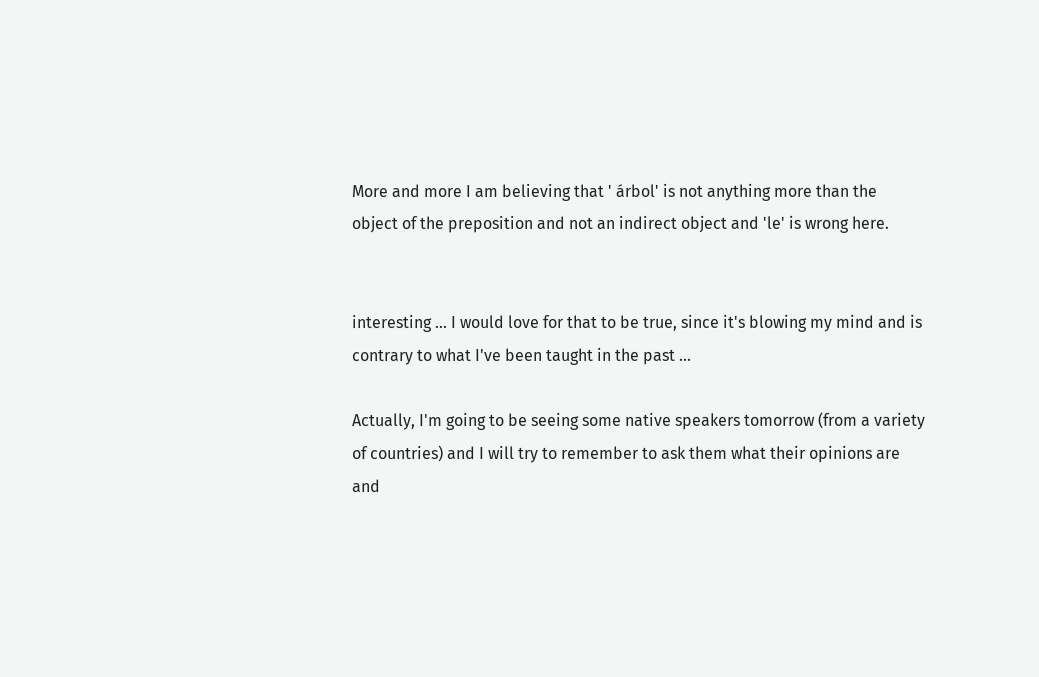More and more I am believing that ' árbol' is not anything more than the object of the preposition and not an indirect object and 'le' is wrong here.


interesting ... I would love for that to be true, since it's blowing my mind and is contrary to what I've been taught in the past ...

Actually, I'm going to be seeing some native speakers tomorrow (from a variety of countries) and I will try to remember to ask them what their opinions are and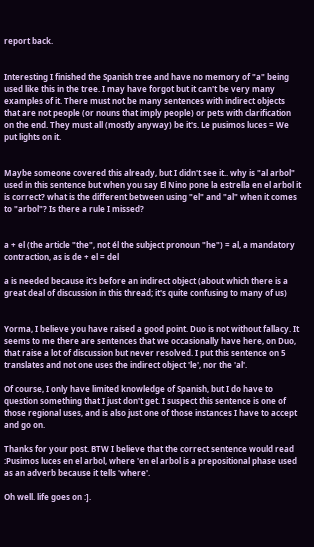report back.


Interesting I finished the Spanish tree and have no memory of "a" being used like this in the tree. I may have forgot but it can't be very many examples of it. There must not be many sentences with indirect objects that are not people (or nouns that imply people) or pets with clarification on the end. They must all (mostly anyway) be it's. Le pusimos luces = We put lights on it.


Maybe someone covered this already, but I didn't see it.. why is "al arbol" used in this sentence but when you say El Nino pone la estrella en el arbol it is correct? what is the different between using "el" and "al" when it comes to "arbol"? Is there a rule I missed?


a + el (the article "the", not él the subject pronoun "he") = al, a mandatory contraction, as is de + el = del

a is needed because it's before an indirect object (about which there is a great deal of discussion in this thread; it's quite confusing to many of us)


Yorma, I believe you have raised a good point. Duo is not without fallacy. It seems to me there are sentences that we occasionally have here, on Duo, that raise a lot of discussion but never resolved. I put this sentence on 5 translates and not one uses the indirect object 'le', nor the 'al'.

Of course, I only have limited knowledge of Spanish, but I do have to question something that I just don't get. I suspect this sentence is one of those regional uses, and is also just one of those instances I have to accept and go on.

Thanks for your post. BTW I believe that the correct sentence would read :Pusimos luces en el arbol, where 'en el arbol is a prepositional phase used as an adverb because it tells 'where'.

Oh well. life goes on :].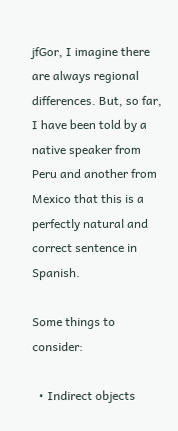jfGor, I imagine there are always regional differences. But, so far, I have been told by a native speaker from Peru and another from Mexico that this is a perfectly natural and correct sentence in Spanish.

Some things to consider:

  • Indirect objects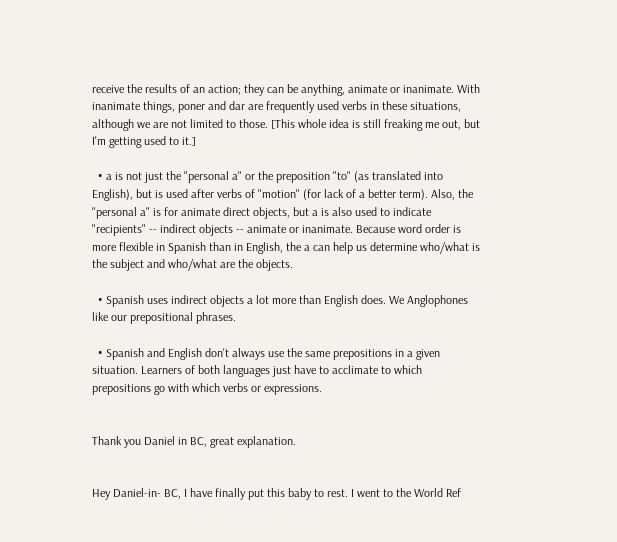receive the results of an action; they can be anything, animate or inanimate. With inanimate things, poner and dar are frequently used verbs in these situations, although we are not limited to those. [This whole idea is still freaking me out, but I'm getting used to it.]

  • a is not just the "personal a" or the preposition "to" (as translated into English), but is used after verbs of "motion" (for lack of a better term). Also, the "personal a" is for animate direct objects, but a is also used to indicate "recipients" -- indirect objects -- animate or inanimate. Because word order is more flexible in Spanish than in English, the a can help us determine who/what is the subject and who/what are the objects.

  • Spanish uses indirect objects a lot more than English does. We Anglophones like our prepositional phrases.

  • Spanish and English don't always use the same prepositions in a given situation. Learners of both languages just have to acclimate to which prepositions go with which verbs or expressions.


Thank you Daniel in BC, great explanation.


Hey Daniel-in- BC, I have finally put this baby to rest. I went to the World Ref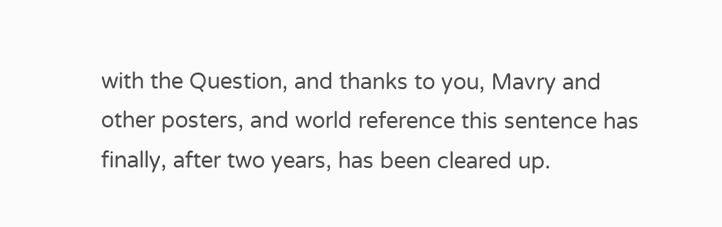with the Question, and thanks to you, Mavry and other posters, and world reference this sentence has finally, after two years, has been cleared up.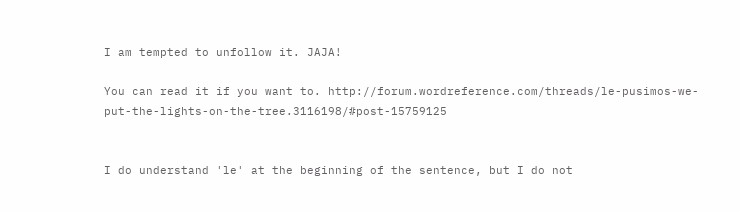I am tempted to unfollow it. JAJA!

You can read it if you want to. http://forum.wordreference.com/threads/le-pusimos-we-put-the-lights-on-the-tree.3116198/#post-15759125


I do understand 'le' at the beginning of the sentence, but I do not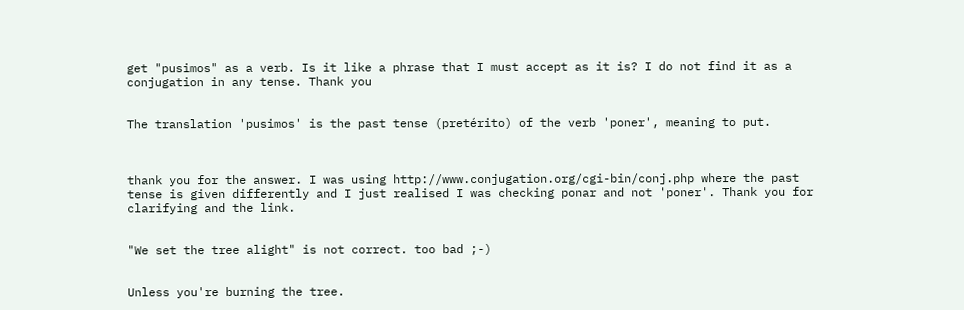get "pusimos" as a verb. Is it like a phrase that I must accept as it is? I do not find it as a conjugation in any tense. Thank you


The translation 'pusimos' is the past tense (pretérito) of the verb 'poner', meaning to put.



thank you for the answer. I was using http://www.conjugation.org/cgi-bin/conj.php where the past tense is given differently and I just realised I was checking ponar and not 'poner'. Thank you for clarifying and the link.


"We set the tree alight" is not correct. too bad ;-)


Unless you're burning the tree.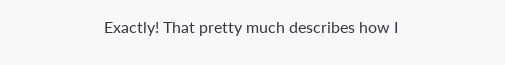Exactly! That pretty much describes how I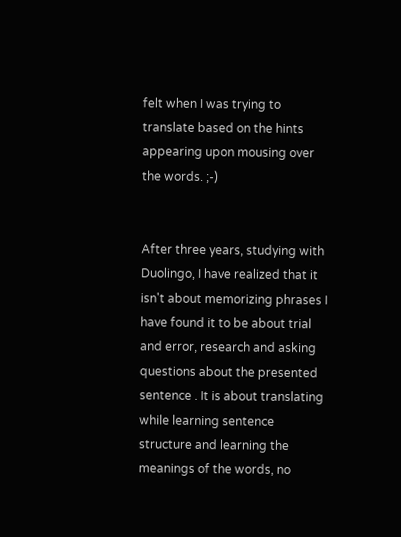felt when I was trying to translate based on the hints appearing upon mousing over the words. ;-)


After three years, studying with Duolingo, I have realized that it isn't about memorizing phrases I have found it to be about trial and error, research and asking questions about the presented sentence . It is about translating while learning sentence structure and learning the meanings of the words, no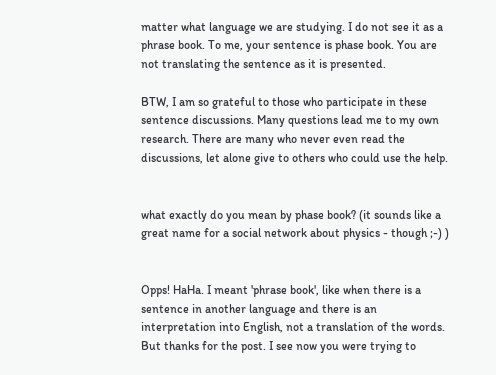matter what language we are studying. I do not see it as a phrase book. To me, your sentence is phase book. You are not translating the sentence as it is presented.

BTW, I am so grateful to those who participate in these sentence discussions. Many questions lead me to my own research. There are many who never even read the discussions, let alone give to others who could use the help.


what exactly do you mean by phase book? (it sounds like a great name for a social network about physics - though ;-) )


Opps! HaHa. I meant 'phrase book', like when there is a sentence in another language and there is an interpretation into English, not a translation of the words. But thanks for the post. I see now you were trying to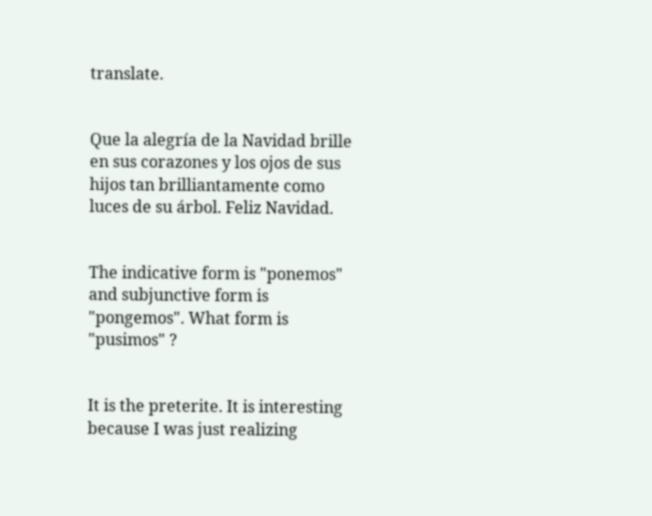translate.


Que la alegría de la Navidad brille en sus corazones y los ojos de sus hijos tan brilliantamente como luces de su árbol. Feliz Navidad.


The indicative form is "ponemos" and subjunctive form is "pongemos". What form is "pusimos" ?


It is the preterite. It is interesting because I was just realizing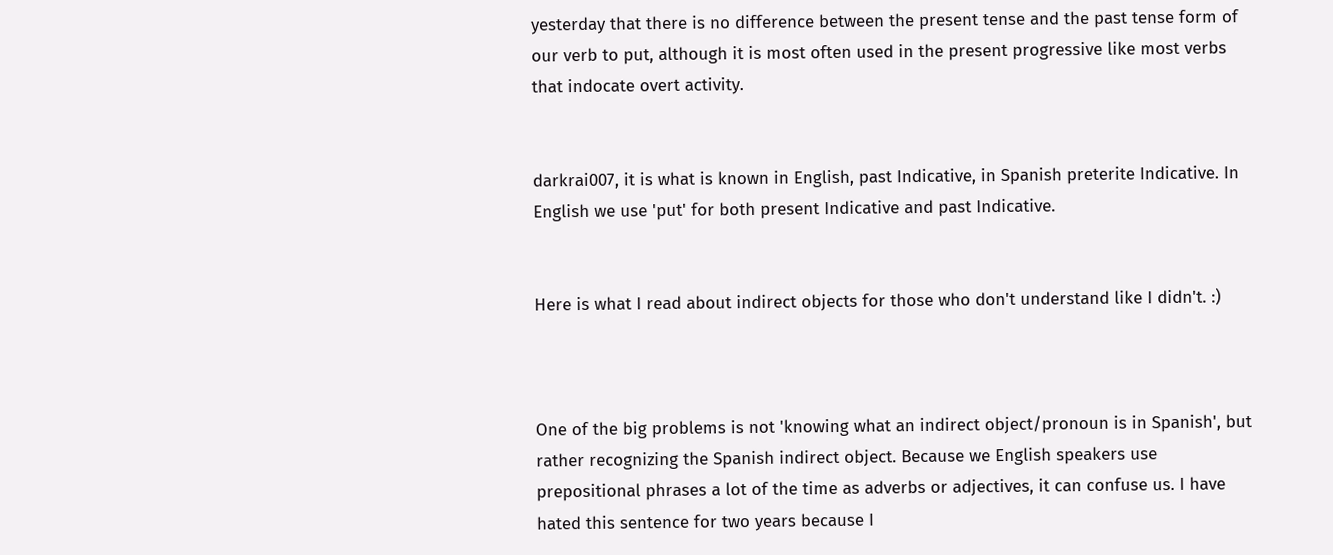yesterday that there is no difference between the present tense and the past tense form of our verb to put, although it is most often used in the present progressive like most verbs that indocate overt activity.


darkrai007, it is what is known in English, past Indicative, in Spanish preterite Indicative. In English we use 'put' for both present Indicative and past Indicative.


Here is what I read about indirect objects for those who don't understand like I didn't. :)



One of the big problems is not 'knowing what an indirect object/pronoun is in Spanish', but rather recognizing the Spanish indirect object. Because we English speakers use prepositional phrases a lot of the time as adverbs or adjectives, it can confuse us. I have hated this sentence for two years because I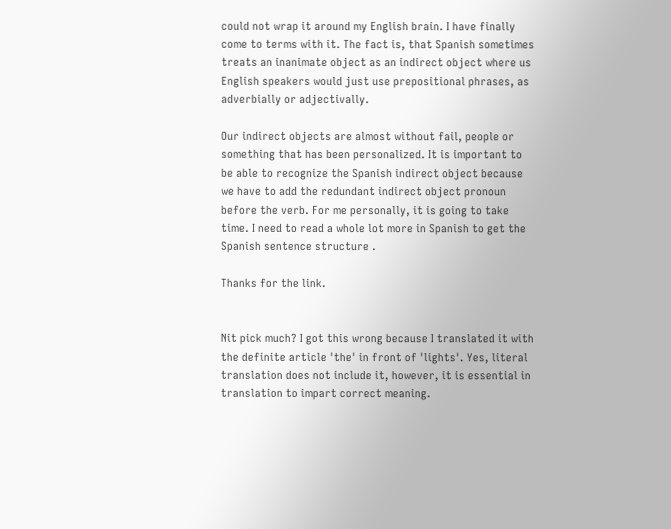could not wrap it around my English brain. I have finally come to terms with it. The fact is, that Spanish sometimes treats an inanimate object as an indirect object where us English speakers would just use prepositional phrases, as adverbially or adjectivally.

Our indirect objects are almost without fail, people or something that has been personalized. It is important to be able to recognize the Spanish indirect object because we have to add the redundant indirect object pronoun before the verb. For me personally, it is going to take time. I need to read a whole lot more in Spanish to get the Spanish sentence structure .

Thanks for the link.


Nit pick much? I got this wrong because I translated it with the definite article 'the' in front of 'lights'. Yes, literal translation does not include it, however, it is essential in translation to impart correct meaning.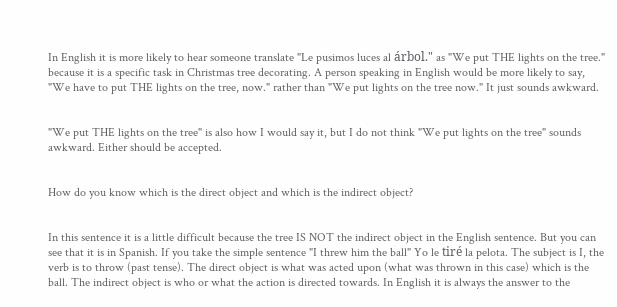In English it is more likely to hear someone translate "Le pusimos luces al árbol." as "We put THE lights on the tree." because it is a specific task in Christmas tree decorating. A person speaking in English would be more likely to say, "We have to put THE lights on the tree, now." rather than "We put lights on the tree now." It just sounds awkward.


"We put THE lights on the tree" is also how I would say it, but I do not think "We put lights on the tree" sounds awkward. Either should be accepted.


How do you know which is the direct object and which is the indirect object?


In this sentence it is a little difficult because the tree IS NOT the indirect object in the English sentence. But you can see that it is in Spanish. If you take the simple sentence "I threw him the ball" Yo le tiré la pelota. The subject is I, the verb is to throw (past tense). The direct object is what was acted upon (what was thrown in this case) which is the ball. The indirect object is who or what the action is directed towards. In English it is always the answer to the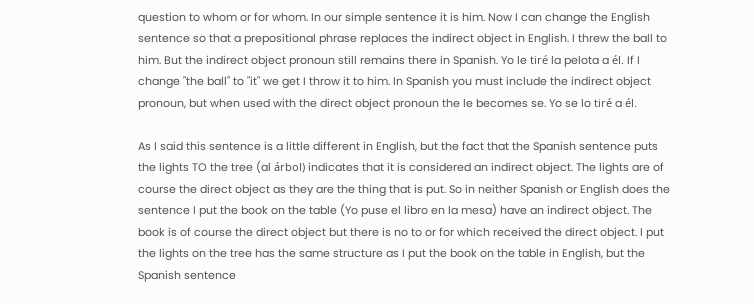question to whom or for whom. In our simple sentence it is him. Now I can change the English sentence so that a prepositional phrase replaces the indirect object in English. I threw the ball to him. But the indirect object pronoun still remains there in Spanish. Yo le tiré la pelota a él. If I change "the ball" to "it" we get I throw it to him. In Spanish you must include the indirect object pronoun, but when used with the direct object pronoun the le becomes se. Yo se lo tiré a él.

As I said this sentence is a little different in English, but the fact that the Spanish sentence puts the lights TO the tree (al árbol) indicates that it is considered an indirect object. The lights are of course the direct object as they are the thing that is put. So in neither Spanish or English does the sentence I put the book on the table (Yo puse el libro en la mesa) have an indirect object. The book is of course the direct object but there is no to or for which received the direct object. I put the lights on the tree has the same structure as I put the book on the table in English, but the Spanish sentence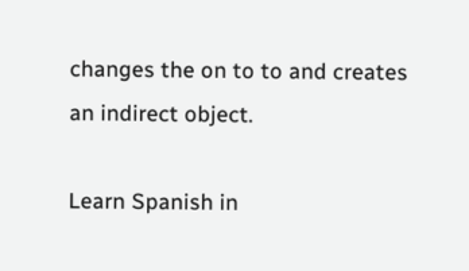changes the on to to and creates an indirect object.

Learn Spanish in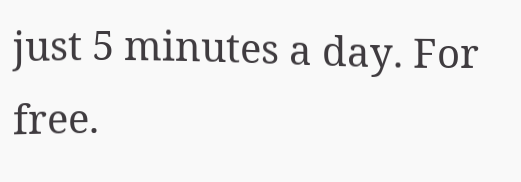just 5 minutes a day. For free.